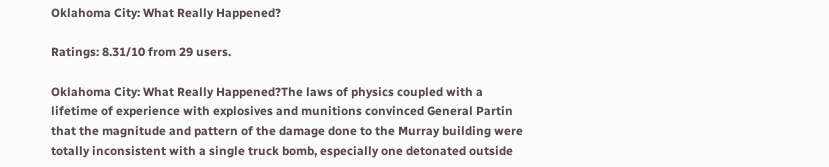Oklahoma City: What Really Happened?

Ratings: 8.31/10 from 29 users.

Oklahoma City: What Really Happened?The laws of physics coupled with a lifetime of experience with explosives and munitions convinced General Partin that the magnitude and pattern of the damage done to the Murray building were totally inconsistent with a single truck bomb, especially one detonated outside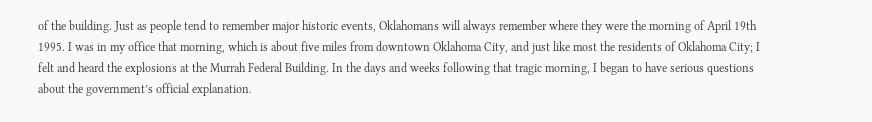of the building. Just as people tend to remember major historic events, Oklahomans will always remember where they were the morning of April 19th 1995. I was in my office that morning, which is about five miles from downtown Oklahoma City, and just like most the residents of Oklahoma City; I felt and heard the explosions at the Murrah Federal Building. In the days and weeks following that tragic morning, I began to have serious questions about the government’s official explanation.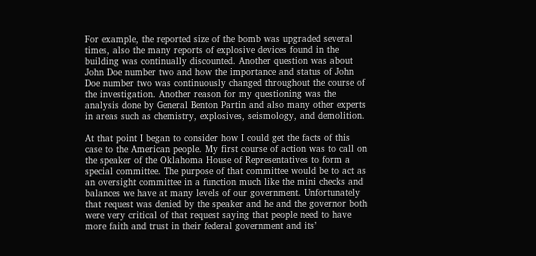For example, the reported size of the bomb was upgraded several times, also the many reports of explosive devices found in the building was continually discounted. Another question was about John Doe number two and how the importance and status of John Doe number two was continuously changed throughout the course of the investigation. Another reason for my questioning was the analysis done by General Benton Partin and also many other experts in areas such as chemistry, explosives, seismology, and demolition.

At that point I began to consider how I could get the facts of this case to the American people. My first course of action was to call on the speaker of the Oklahoma House of Representatives to form a special committee. The purpose of that committee would be to act as an oversight committee in a function much like the mini checks and balances we have at many levels of our government. Unfortunately that request was denied by the speaker and he and the governor both were very critical of that request saying that people need to have more faith and trust in their federal government and its’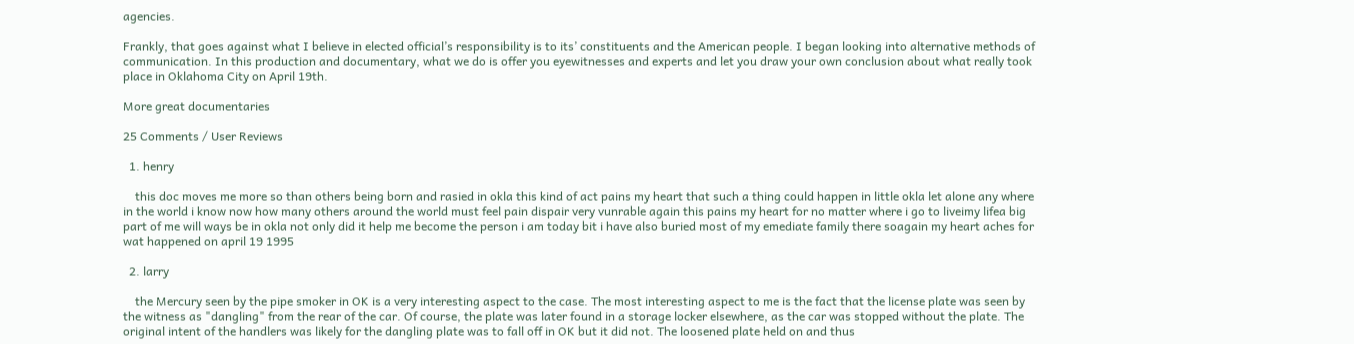agencies.

Frankly, that goes against what I believe in elected official’s responsibility is to its’ constituents and the American people. I began looking into alternative methods of communication. In this production and documentary, what we do is offer you eyewitnesses and experts and let you draw your own conclusion about what really took place in Oklahoma City on April 19th.

More great documentaries

25 Comments / User Reviews

  1. henry

    this doc moves me more so than others being born and rasied in okla this kind of act pains my heart that such a thing could happen in little okla let alone any where in the world i know now how many others around the world must feel pain dispair very vunrable again this pains my heart for no matter where i go to liveimy lifea big part of me will ways be in okla not only did it help me become the person i am today bit i have also buried most of my emediate family there soagain my heart aches for wat happened on april 19 1995

  2. larry

    the Mercury seen by the pipe smoker in OK is a very interesting aspect to the case. The most interesting aspect to me is the fact that the license plate was seen by the witness as "dangling" from the rear of the car. Of course, the plate was later found in a storage locker elsewhere, as the car was stopped without the plate. The original intent of the handlers was likely for the dangling plate was to fall off in OK but it did not. The loosened plate held on and thus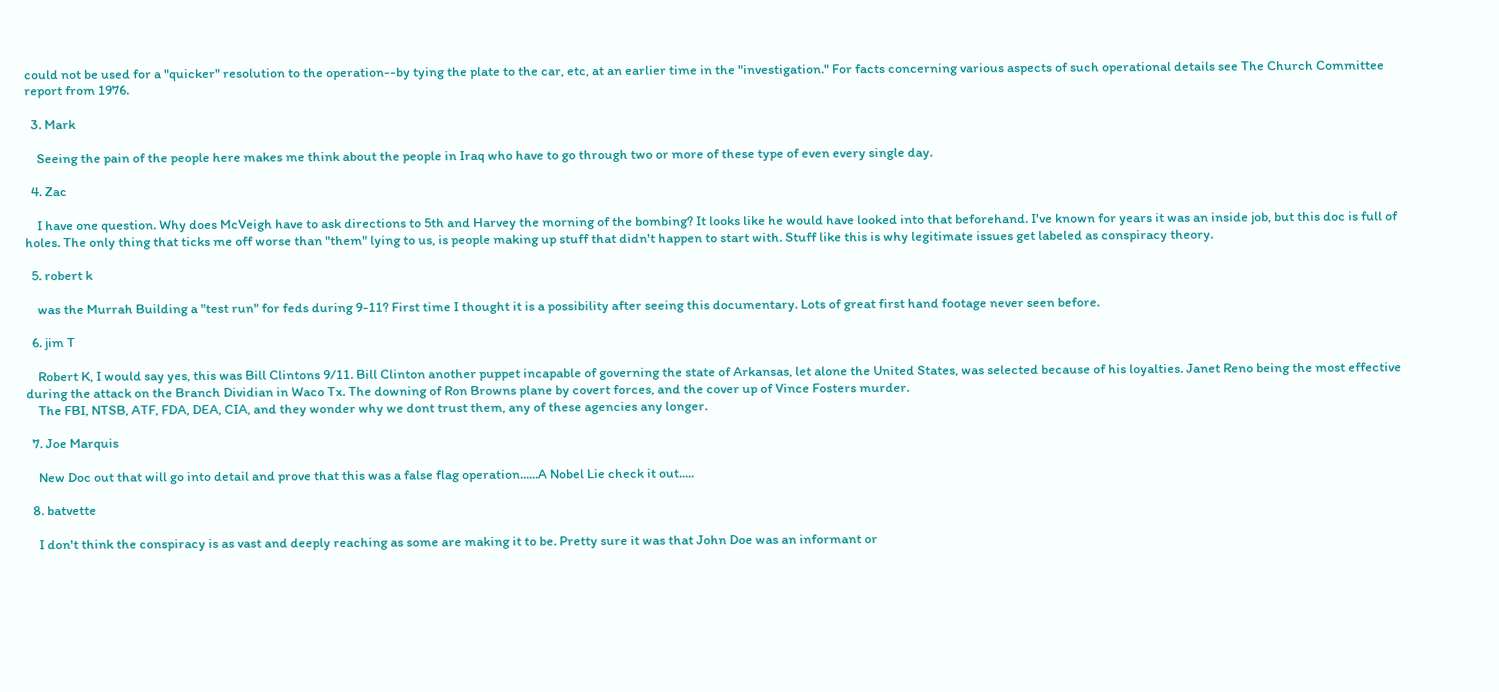could not be used for a "quicker" resolution to the operation--by tying the plate to the car, etc, at an earlier time in the "investigation." For facts concerning various aspects of such operational details see The Church Committee report from 1976.

  3. Mark

    Seeing the pain of the people here makes me think about the people in Iraq who have to go through two or more of these type of even every single day.

  4. Zac

    I have one question. Why does McVeigh have to ask directions to 5th and Harvey the morning of the bombing? It looks like he would have looked into that beforehand. I've known for years it was an inside job, but this doc is full of holes. The only thing that ticks me off worse than "them" lying to us, is people making up stuff that didn't happen to start with. Stuff like this is why legitimate issues get labeled as conspiracy theory.

  5. robert k

    was the Murrah Building a "test run" for feds during 9-11? First time I thought it is a possibility after seeing this documentary. Lots of great first hand footage never seen before.

  6. jim T

    Robert K, I would say yes, this was Bill Clintons 9/11. Bill Clinton another puppet incapable of governing the state of Arkansas, let alone the United States, was selected because of his loyalties. Janet Reno being the most effective during the attack on the Branch Dividian in Waco Tx. The downing of Ron Browns plane by covert forces, and the cover up of Vince Fosters murder.
    The FBI, NTSB, ATF, FDA, DEA, CIA, and they wonder why we dont trust them, any of these agencies any longer.

  7. Joe Marquis

    New Doc out that will go into detail and prove that this was a false flag operation......A Nobel Lie check it out.....

  8. batvette

    I don't think the conspiracy is as vast and deeply reaching as some are making it to be. Pretty sure it was that John Doe was an informant or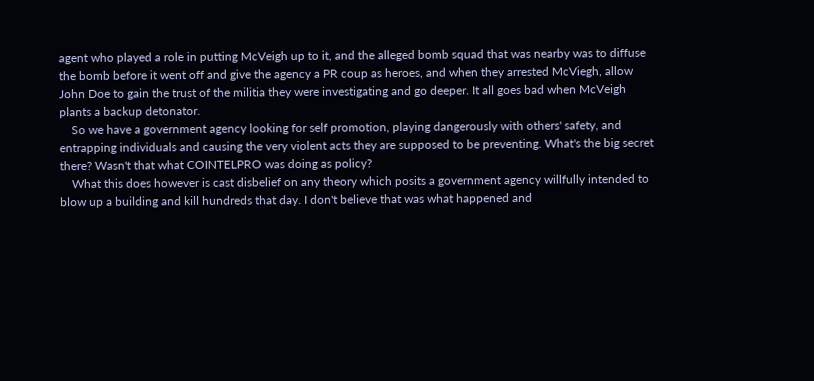agent who played a role in putting McVeigh up to it, and the alleged bomb squad that was nearby was to diffuse the bomb before it went off and give the agency a PR coup as heroes, and when they arrested McViegh, allow John Doe to gain the trust of the militia they were investigating and go deeper. It all goes bad when McVeigh plants a backup detonator.
    So we have a government agency looking for self promotion, playing dangerously with others' safety, and entrapping individuals and causing the very violent acts they are supposed to be preventing. What's the big secret there? Wasn't that what COINTELPRO was doing as policy?
    What this does however is cast disbelief on any theory which posits a government agency willfully intended to blow up a building and kill hundreds that day. I don't believe that was what happened and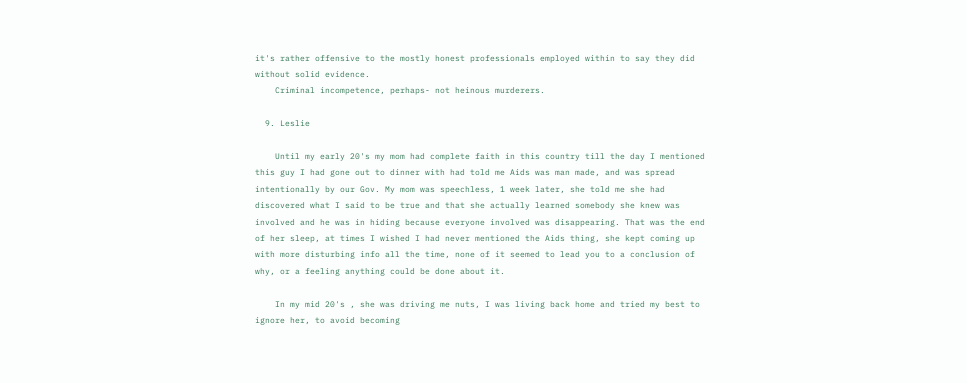it's rather offensive to the mostly honest professionals employed within to say they did without solid evidence.
    Criminal incompetence, perhaps- not heinous murderers.

  9. Leslie

    Until my early 20's my mom had complete faith in this country till the day I mentioned this guy I had gone out to dinner with had told me Aids was man made, and was spread intentionally by our Gov. My mom was speechless, 1 week later, she told me she had discovered what I said to be true and that she actually learned somebody she knew was involved and he was in hiding because everyone involved was disappearing. That was the end of her sleep, at times I wished I had never mentioned the Aids thing, she kept coming up with more disturbing info all the time, none of it seemed to lead you to a conclusion of why, or a feeling anything could be done about it.

    In my mid 20's , she was driving me nuts, I was living back home and tried my best to ignore her, to avoid becoming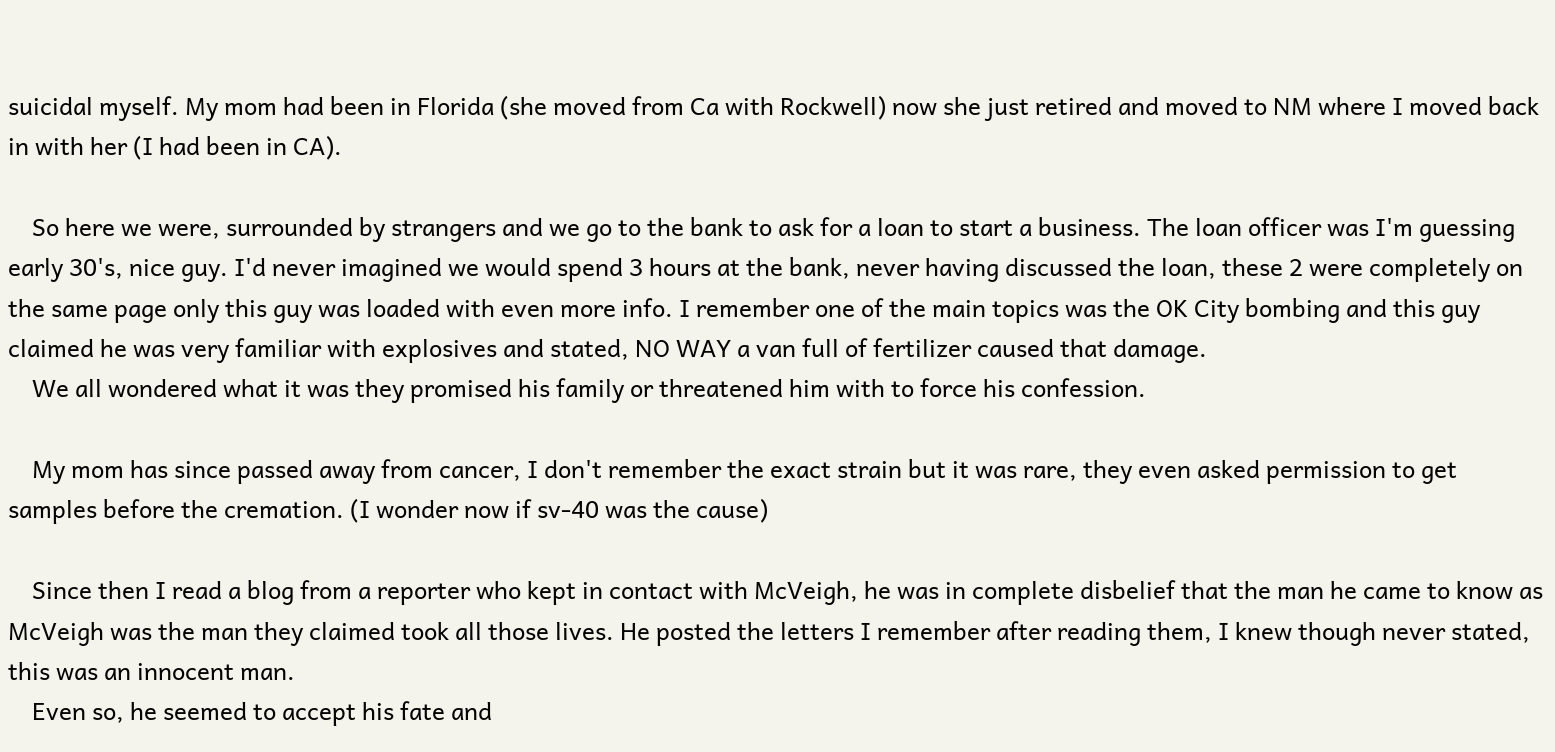suicidal myself. My mom had been in Florida (she moved from Ca with Rockwell) now she just retired and moved to NM where I moved back in with her (I had been in CA).

    So here we were, surrounded by strangers and we go to the bank to ask for a loan to start a business. The loan officer was I'm guessing early 30's, nice guy. I'd never imagined we would spend 3 hours at the bank, never having discussed the loan, these 2 were completely on the same page only this guy was loaded with even more info. I remember one of the main topics was the OK City bombing and this guy claimed he was very familiar with explosives and stated, NO WAY a van full of fertilizer caused that damage.
    We all wondered what it was they promised his family or threatened him with to force his confession.

    My mom has since passed away from cancer, I don't remember the exact strain but it was rare, they even asked permission to get samples before the cremation. (I wonder now if sv-40 was the cause)

    Since then I read a blog from a reporter who kept in contact with McVeigh, he was in complete disbelief that the man he came to know as McVeigh was the man they claimed took all those lives. He posted the letters I remember after reading them, I knew though never stated, this was an innocent man.
    Even so, he seemed to accept his fate and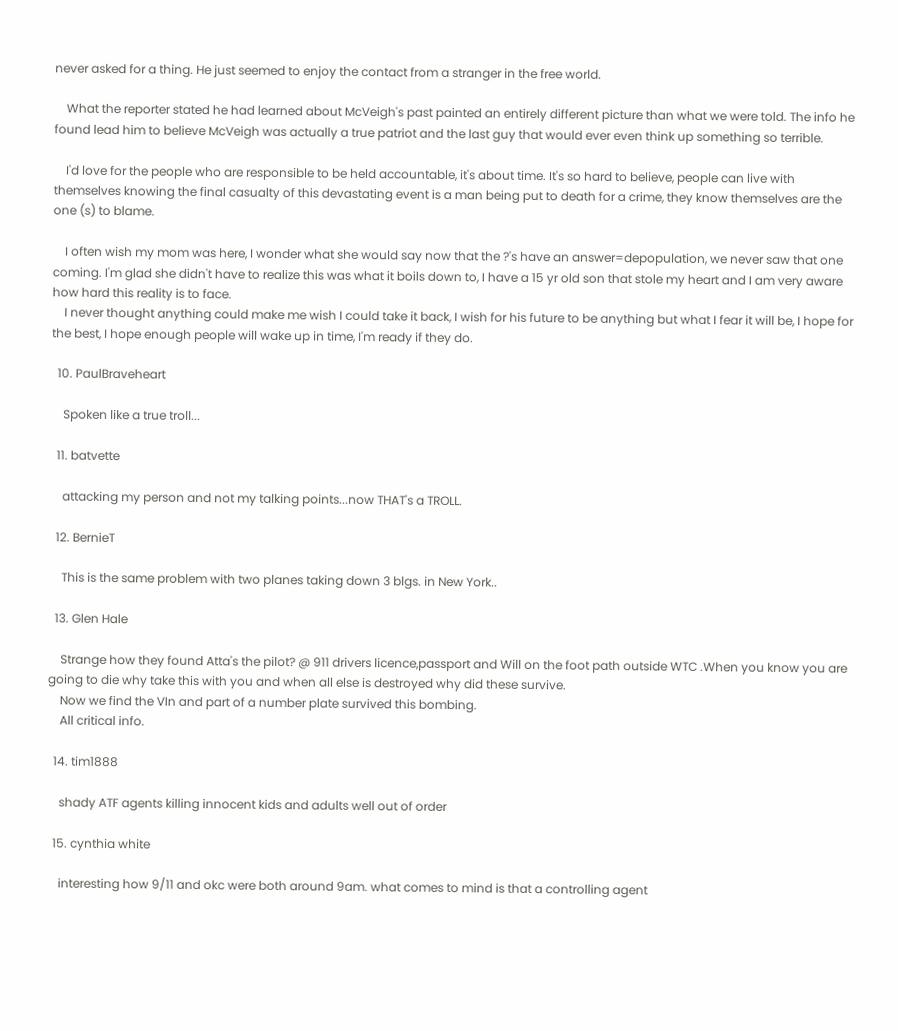never asked for a thing. He just seemed to enjoy the contact from a stranger in the free world.

    What the reporter stated he had learned about McVeigh's past painted an entirely different picture than what we were told. The info he found lead him to believe McVeigh was actually a true patriot and the last guy that would ever even think up something so terrible.

    I'd love for the people who are responsible to be held accountable, it's about time. It's so hard to believe, people can live with themselves knowing the final casualty of this devastating event is a man being put to death for a crime, they know themselves are the one (s) to blame.

    I often wish my mom was here, I wonder what she would say now that the ?'s have an answer=depopulation, we never saw that one coming. I'm glad she didn't have to realize this was what it boils down to, I have a 15 yr old son that stole my heart and I am very aware how hard this reality is to face.
    I never thought anything could make me wish I could take it back, I wish for his future to be anything but what I fear it will be, I hope for the best, I hope enough people will wake up in time, I'm ready if they do.

  10. PaulBraveheart

    Spoken like a true troll...

  11. batvette

    attacking my person and not my talking points...now THAT's a TROLL.

  12. BernieT

    This is the same problem with two planes taking down 3 blgs. in New York..

  13. Glen Hale

    Strange how they found Atta's the pilot? @ 911 drivers licence,passport and Will on the foot path outside WTC .When you know you are going to die why take this with you and when all else is destroyed why did these survive.
    Now we find the VIn and part of a number plate survived this bombing.
    All critical info.

  14. tim1888

    shady ATF agents killing innocent kids and adults well out of order

  15. cynthia white

    interesting how 9/11 and okc were both around 9am. what comes to mind is that a controlling agent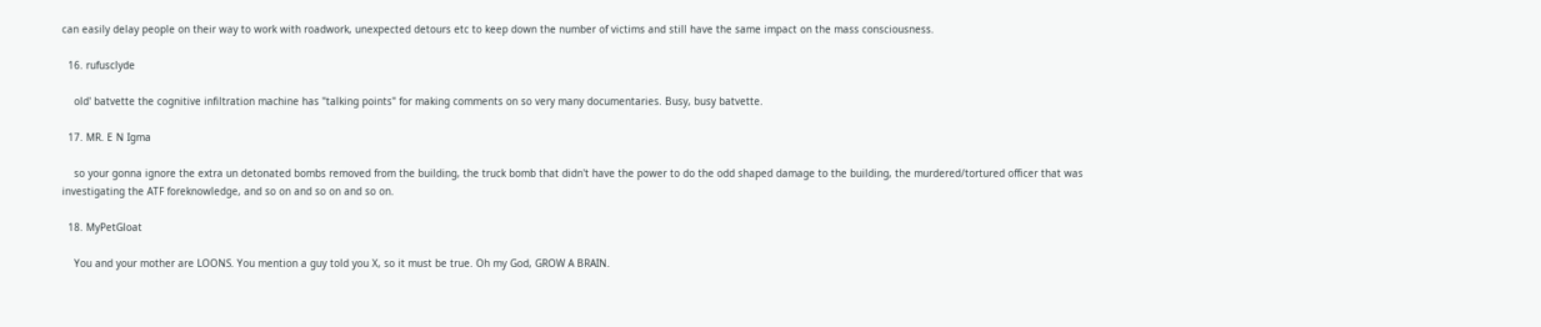can easily delay people on their way to work with roadwork, unexpected detours etc to keep down the number of victims and still have the same impact on the mass consciousness.

  16. rufusclyde

    old' batvette the cognitive infiltration machine has "talking points" for making comments on so very many documentaries. Busy, busy batvette.

  17. MR. E N Igma

    so your gonna ignore the extra un detonated bombs removed from the building, the truck bomb that didn't have the power to do the odd shaped damage to the building, the murdered/tortured officer that was investigating the ATF foreknowledge, and so on and so on and so on.

  18. MyPetGloat

    You and your mother are LOONS. You mention a guy told you X, so it must be true. Oh my God, GROW A BRAIN.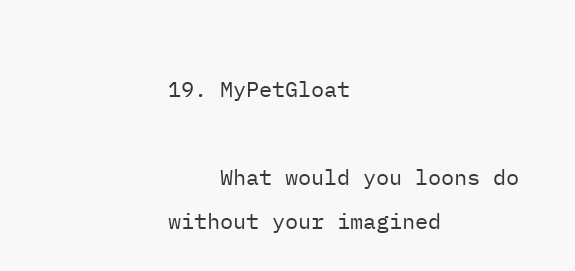19. MyPetGloat

    What would you loons do without your imagined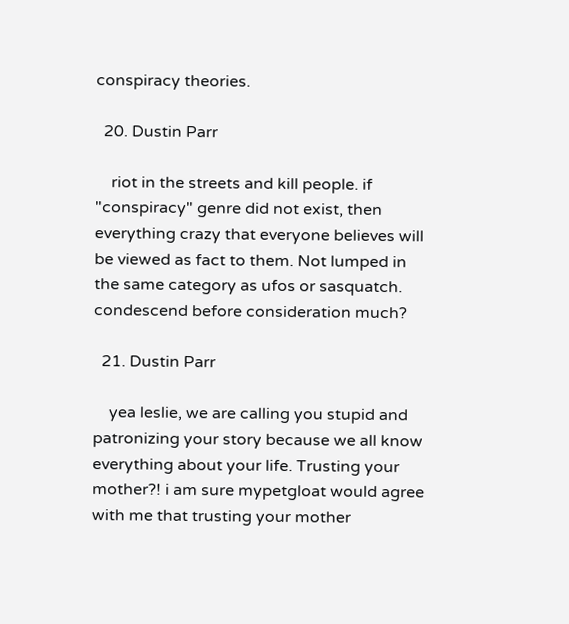conspiracy theories.

  20. Dustin Parr

    riot in the streets and kill people. if "conspiracy" genre did not exist, then everything crazy that everyone believes will be viewed as fact to them. Not lumped in the same category as ufos or sasquatch. condescend before consideration much?

  21. Dustin Parr

    yea leslie, we are calling you stupid and patronizing your story because we all know everything about your life. Trusting your mother?! i am sure mypetgloat would agree with me that trusting your mother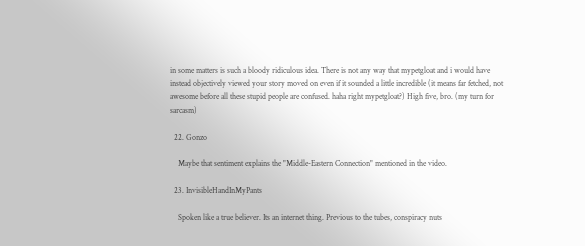in some matters is such a bloody ridiculous idea. There is not any way that mypetgloat and i would have instead objectively viewed your story moved on even if it sounded a little incredible (it means far fetched, not awesome before all these stupid people are confused. haha right mypetgloat?) High five, bro. (my turn for sarcasm)

  22. Gonzo

    Maybe that sentiment explains the "Middle-Eastern Connection" mentioned in the video.

  23. InvisibleHandInMyPants

    Spoken like a true believer. Its an internet thing. Previous to the tubes, conspiracy nuts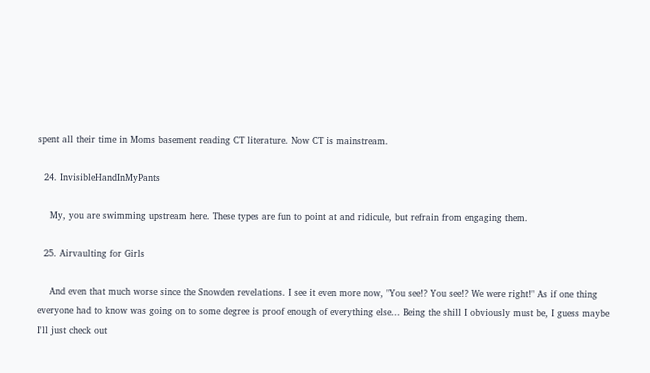spent all their time in Moms basement reading CT literature. Now CT is mainstream.

  24. InvisibleHandInMyPants

    My, you are swimming upstream here. These types are fun to point at and ridicule, but refrain from engaging them.

  25. Airvaulting for Girls

    And even that much worse since the Snowden revelations. I see it even more now, "You see!? You see!? We were right!" As if one thing everyone had to know was going on to some degree is proof enough of everything else... Being the shill I obviously must be, I guess maybe I'll just check out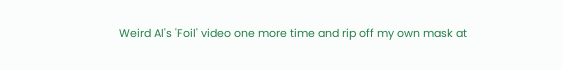Weird Al's 'Foil' video one more time and rip off my own mask at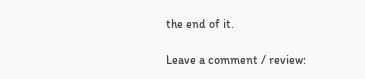the end of it.

Leave a comment / review: